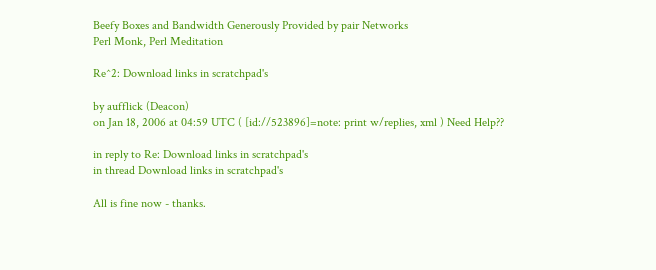Beefy Boxes and Bandwidth Generously Provided by pair Networks
Perl Monk, Perl Meditation

Re^2: Download links in scratchpad's

by aufflick (Deacon)
on Jan 18, 2006 at 04:59 UTC ( [id://523896]=note: print w/replies, xml ) Need Help??

in reply to Re: Download links in scratchpad's
in thread Download links in scratchpad's

All is fine now - thanks.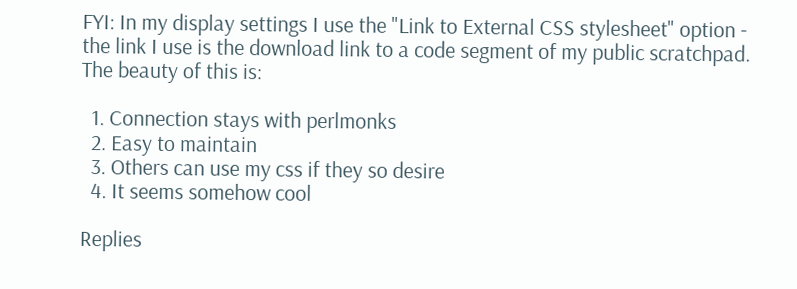FYI: In my display settings I use the "Link to External CSS stylesheet" option - the link I use is the download link to a code segment of my public scratchpad. The beauty of this is:

  1. Connection stays with perlmonks
  2. Easy to maintain
  3. Others can use my css if they so desire
  4. It seems somehow cool

Replies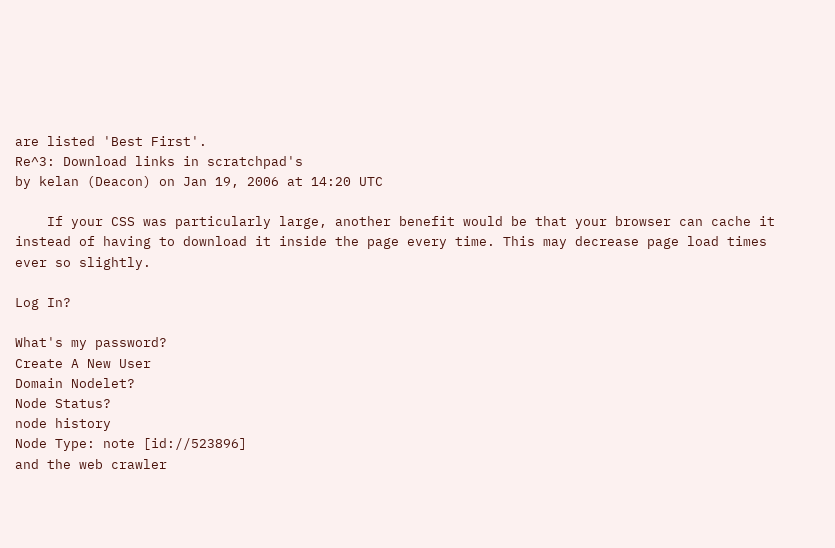are listed 'Best First'.
Re^3: Download links in scratchpad's
by kelan (Deacon) on Jan 19, 2006 at 14:20 UTC

    If your CSS was particularly large, another benefit would be that your browser can cache it instead of having to download it inside the page every time. This may decrease page load times ever so slightly.

Log In?

What's my password?
Create A New User
Domain Nodelet?
Node Status?
node history
Node Type: note [id://523896]
and the web crawler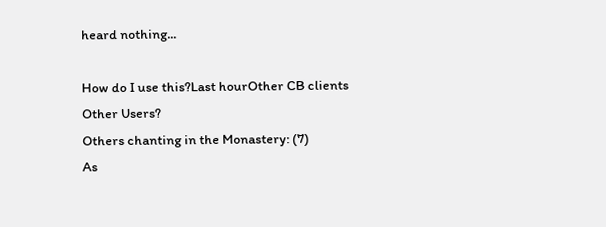heard nothing...

How do I use this?Last hourOther CB clients
Other Users?
Others chanting in the Monastery: (7)
As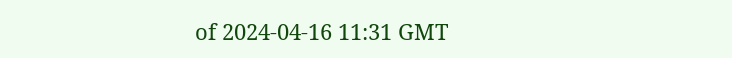of 2024-04-16 11:31 GMT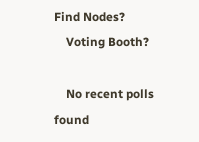Find Nodes?
    Voting Booth?

    No recent polls found